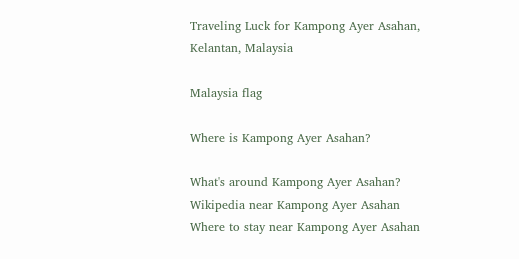Traveling Luck for Kampong Ayer Asahan, Kelantan, Malaysia

Malaysia flag

Where is Kampong Ayer Asahan?

What's around Kampong Ayer Asahan?
Wikipedia near Kampong Ayer Asahan
Where to stay near Kampong Ayer Asahan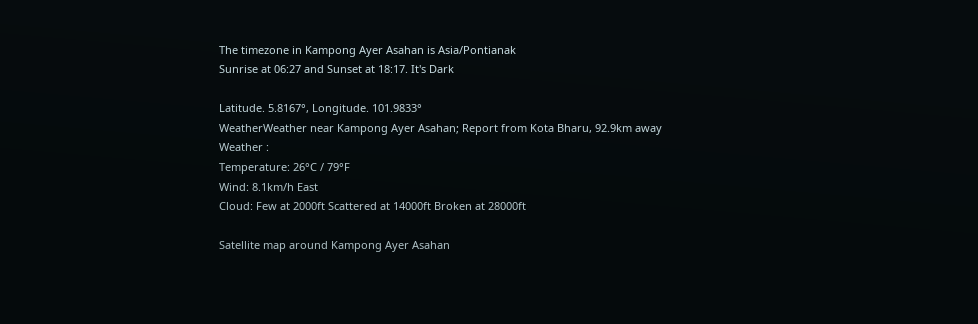The timezone in Kampong Ayer Asahan is Asia/Pontianak
Sunrise at 06:27 and Sunset at 18:17. It's Dark

Latitude. 5.8167°, Longitude. 101.9833°
WeatherWeather near Kampong Ayer Asahan; Report from Kota Bharu, 92.9km away
Weather :
Temperature: 26°C / 79°F
Wind: 8.1km/h East
Cloud: Few at 2000ft Scattered at 14000ft Broken at 28000ft

Satellite map around Kampong Ayer Asahan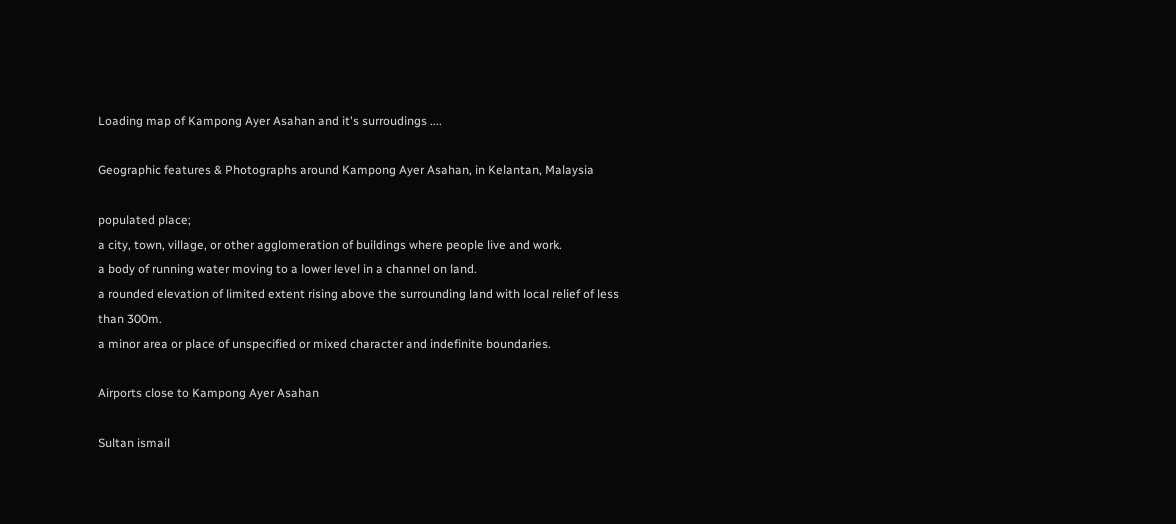Loading map of Kampong Ayer Asahan and it's surroudings ....

Geographic features & Photographs around Kampong Ayer Asahan, in Kelantan, Malaysia

populated place;
a city, town, village, or other agglomeration of buildings where people live and work.
a body of running water moving to a lower level in a channel on land.
a rounded elevation of limited extent rising above the surrounding land with local relief of less than 300m.
a minor area or place of unspecified or mixed character and indefinite boundaries.

Airports close to Kampong Ayer Asahan

Sultan ismail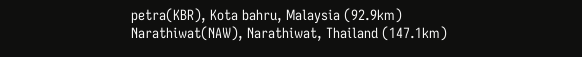petra(KBR), Kota bahru, Malaysia (92.9km)
Narathiwat(NAW), Narathiwat, Thailand (147.1km)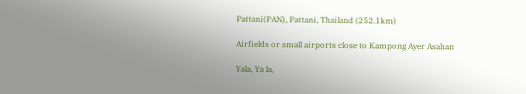Pattani(PAN), Pattani, Thailand (252.1km)

Airfields or small airports close to Kampong Ayer Asahan

Yala, Ya la,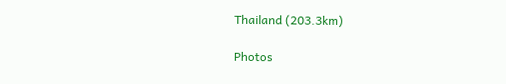Thailand (203.3km)

Photos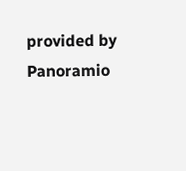provided by Panoramio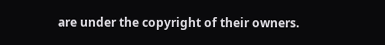are under the copyright of their owners.